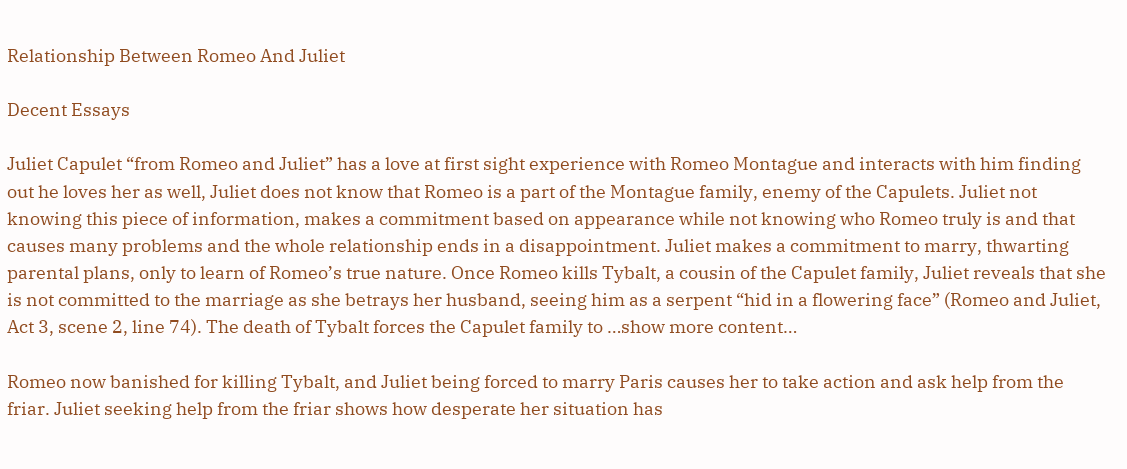Relationship Between Romeo And Juliet

Decent Essays

Juliet Capulet “from Romeo and Juliet” has a love at first sight experience with Romeo Montague and interacts with him finding out he loves her as well, Juliet does not know that Romeo is a part of the Montague family, enemy of the Capulets. Juliet not knowing this piece of information, makes a commitment based on appearance while not knowing who Romeo truly is and that causes many problems and the whole relationship ends in a disappointment. Juliet makes a commitment to marry, thwarting parental plans, only to learn of Romeo’s true nature. Once Romeo kills Tybalt, a cousin of the Capulet family, Juliet reveals that she is not committed to the marriage as she betrays her husband, seeing him as a serpent “hid in a flowering face” (Romeo and Juliet, Act 3, scene 2, line 74). The death of Tybalt forces the Capulet family to …show more content…

Romeo now banished for killing Tybalt, and Juliet being forced to marry Paris causes her to take action and ask help from the friar. Juliet seeking help from the friar shows how desperate her situation has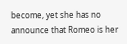become, yet she has no announce that Romeo is her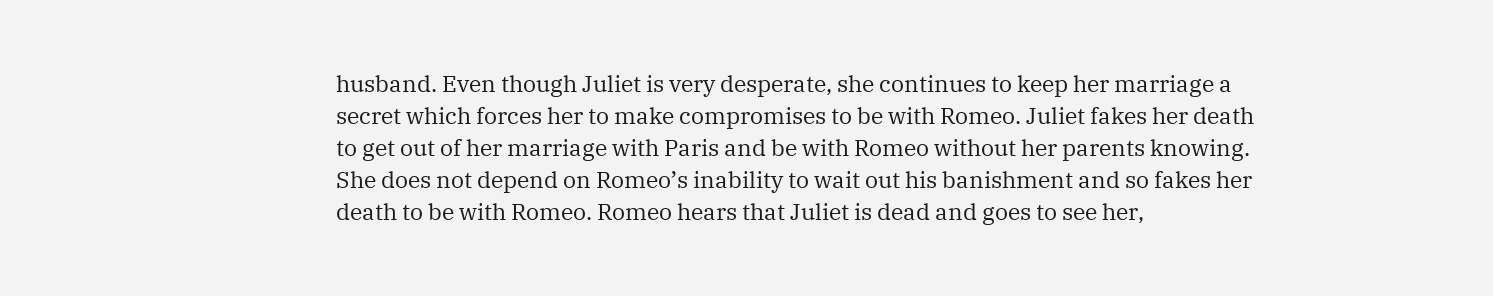husband. Even though Juliet is very desperate, she continues to keep her marriage a secret which forces her to make compromises to be with Romeo. Juliet fakes her death to get out of her marriage with Paris and be with Romeo without her parents knowing. She does not depend on Romeo’s inability to wait out his banishment and so fakes her death to be with Romeo. Romeo hears that Juliet is dead and goes to see her,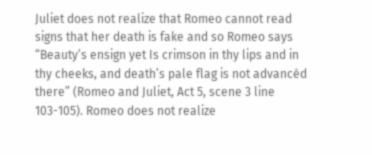Juliet does not realize that Romeo cannot read signs that her death is fake and so Romeo says “Beauty’s ensign yet Is crimson in thy lips and in thy cheeks, and death’s pale flag is not advancèd there” (Romeo and Juliet, Act 5, scene 3 line 103-105). Romeo does not realize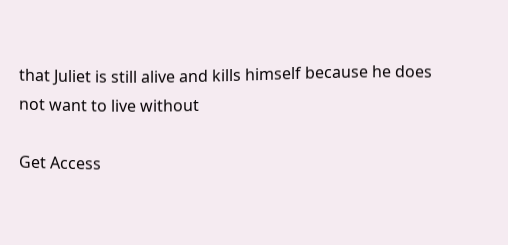that Juliet is still alive and kills himself because he does not want to live without

Get Access